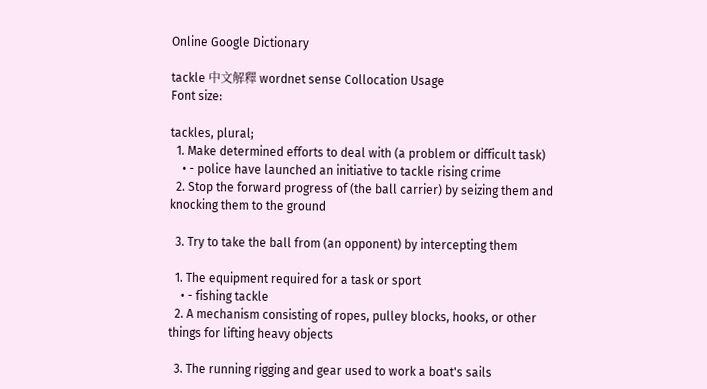Online Google Dictionary

tackle 中文解釋 wordnet sense Collocation Usage
Font size:

tackles, plural;
  1. Make determined efforts to deal with (a problem or difficult task)
    • - police have launched an initiative to tackle rising crime
  2. Stop the forward progress of (the ball carrier) by seizing them and knocking them to the ground

  3. Try to take the ball from (an opponent) by intercepting them

  1. The equipment required for a task or sport
    • - fishing tackle
  2. A mechanism consisting of ropes, pulley blocks, hooks, or other things for lifting heavy objects

  3. The running rigging and gear used to work a boat's sails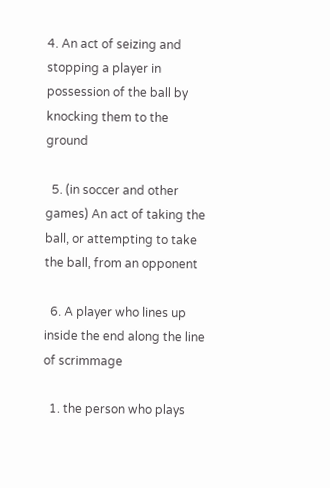4. An act of seizing and stopping a player in possession of the ball by knocking them to the ground

  5. (in soccer and other games) An act of taking the ball, or attempting to take the ball, from an opponent

  6. A player who lines up inside the end along the line of scrimmage

  1. the person who plays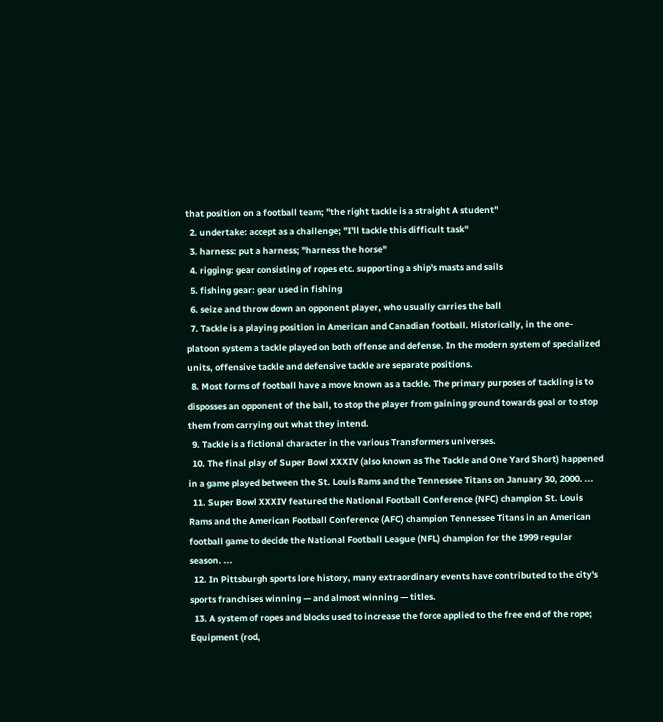that position on a football team; "the right tackle is a straight A student"
  2. undertake: accept as a challenge; "I'll tackle this difficult task"
  3. harness: put a harness; "harness the horse"
  4. rigging: gear consisting of ropes etc. supporting a ship's masts and sails
  5. fishing gear: gear used in fishing
  6. seize and throw down an opponent player, who usually carries the ball
  7. Tackle is a playing position in American and Canadian football. Historically, in the one-platoon system a tackle played on both offense and defense. In the modern system of specialized units, offensive tackle and defensive tackle are separate positions.
  8. Most forms of football have a move known as a tackle. The primary purposes of tackling is to disposses an opponent of the ball, to stop the player from gaining ground towards goal or to stop them from carrying out what they intend.
  9. Tackle is a fictional character in the various Transformers universes.
  10. The final play of Super Bowl XXXIV (also known as The Tackle and One Yard Short) happened in a game played between the St. Louis Rams and the Tennessee Titans on January 30, 2000. ...
  11. Super Bowl XXXIV featured the National Football Conference (NFC) champion St. Louis Rams and the American Football Conference (AFC) champion Tennessee Titans in an American football game to decide the National Football League (NFL) champion for the 1999 regular season. ...
  12. In Pittsburgh sports lore history, many extraordinary events have contributed to the city's sports franchises winning — and almost winning — titles.
  13. A system of ropes and blocks used to increase the force applied to the free end of the rope; Equipment (rod,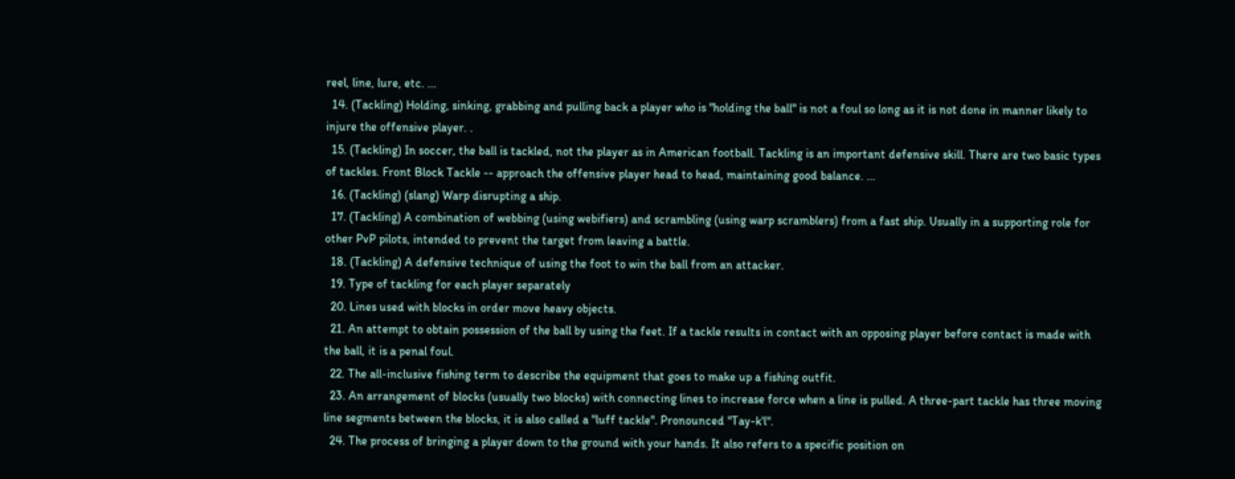reel, line, lure, etc. ...
  14. (Tackling) Holding, sinking, grabbing and pulling back a player who is "holding the ball" is not a foul so long as it is not done in manner likely to injure the offensive player. .
  15. (Tackling) In soccer, the ball is tackled, not the player as in American football. Tackling is an important defensive skill. There are two basic types of tackles. Front Block Tackle -- approach the offensive player head to head, maintaining good balance. ...
  16. (Tackling) (slang) Warp disrupting a ship.
  17. (Tackling) A combination of webbing (using webifiers) and scrambling (using warp scramblers) from a fast ship. Usually in a supporting role for other PvP pilots, intended to prevent the target from leaving a battle.
  18. (Tackling) A defensive technique of using the foot to win the ball from an attacker.
  19. Type of tackling for each player separately
  20. Lines used with blocks in order move heavy objects.
  21. An attempt to obtain possession of the ball by using the feet. If a tackle results in contact with an opposing player before contact is made with the ball, it is a penal foul.
  22. The all-inclusive fishing term to describe the equipment that goes to make up a fishing outfit.
  23. An arrangement of blocks (usually two blocks) with connecting lines to increase force when a line is pulled. A three-part tackle has three moving line segments between the blocks, it is also called a "luff tackle". Pronounced "Tay-k'l".
  24. The process of bringing a player down to the ground with your hands. It also refers to a specific position on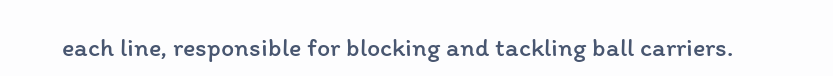each line, responsible for blocking and tackling ball carriers.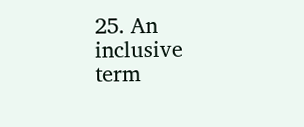25. An inclusive term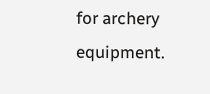for archery equipment.